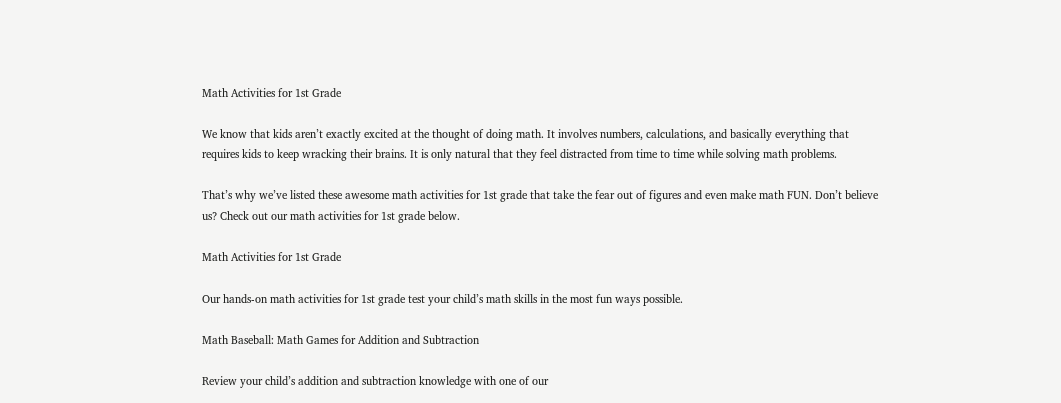Math Activities for 1st Grade

We know that kids aren’t exactly excited at the thought of doing math. It involves numbers, calculations, and basically everything that requires kids to keep wracking their brains. It is only natural that they feel distracted from time to time while solving math problems.

That’s why we’ve listed these awesome math activities for 1st grade that take the fear out of figures and even make math FUN. Don’t believe us? Check out our math activities for 1st grade below.

Math Activities for 1st Grade

Our hands-on math activities for 1st grade test your child’s math skills in the most fun ways possible.

Math Baseball: Math Games for Addition and Subtraction

Review your child’s addition and subtraction knowledge with one of our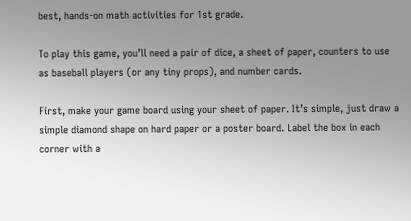best, hands-on math activities for 1st grade.

To play this game, you’ll need a pair of dice, a sheet of paper, counters to use as baseball players (or any tiny props), and number cards.

First, make your game board using your sheet of paper. It’s simple, just draw a simple diamond shape on hard paper or a poster board. Label the box in each corner with a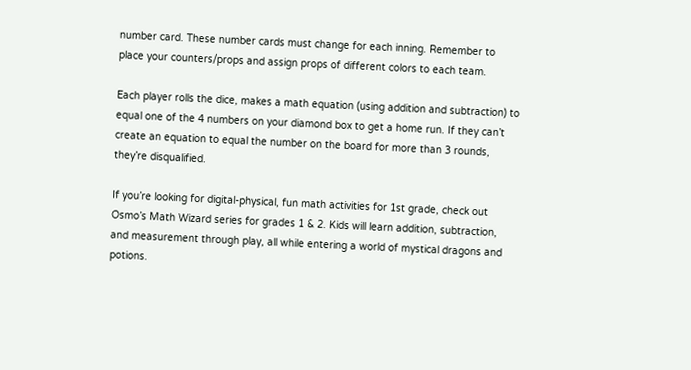number card. These number cards must change for each inning. Remember to place your counters/props and assign props of different colors to each team.

Each player rolls the dice, makes a math equation (using addition and subtraction) to equal one of the 4 numbers on your diamond box to get a home run. If they can’t create an equation to equal the number on the board for more than 3 rounds, they’re disqualified.

If you’re looking for digital-physical, fun math activities for 1st grade, check out Osmo’s Math Wizard series for grades 1 & 2. Kids will learn addition, subtraction, and measurement through play, all while entering a world of mystical dragons and potions.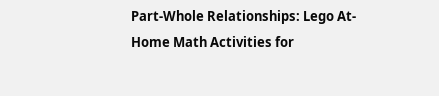Part-Whole Relationships: Lego At-Home Math Activities for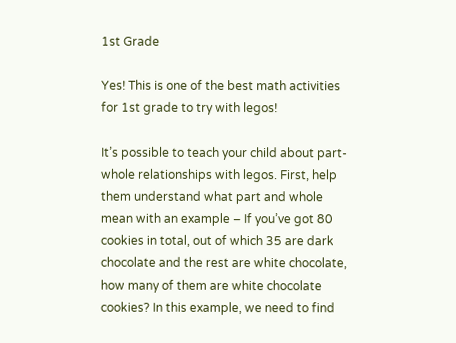1st Grade

Yes! This is one of the best math activities for 1st grade to try with legos!

It’s possible to teach your child about part-whole relationships with legos. First, help them understand what part and whole mean with an example – If you’ve got 80 cookies in total, out of which 35 are dark chocolate and the rest are white chocolate, how many of them are white chocolate cookies? In this example, we need to find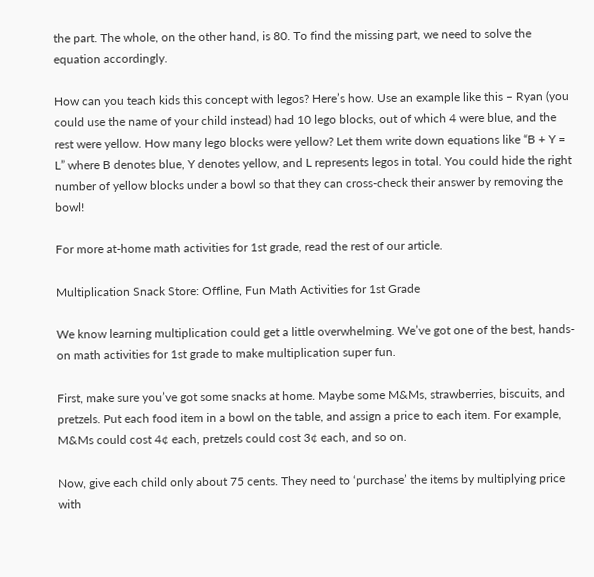the part. The whole, on the other hand, is 80. To find the missing part, we need to solve the equation accordingly.

How can you teach kids this concept with legos? Here’s how. Use an example like this – Ryan (you could use the name of your child instead) had 10 lego blocks, out of which 4 were blue, and the rest were yellow. How many lego blocks were yellow? Let them write down equations like “B + Y = L” where B denotes blue, Y denotes yellow, and L represents legos in total. You could hide the right number of yellow blocks under a bowl so that they can cross-check their answer by removing the bowl!

For more at-home math activities for 1st grade, read the rest of our article.

Multiplication Snack Store: Offline, Fun Math Activities for 1st Grade

We know learning multiplication could get a little overwhelming. We’ve got one of the best, hands-on math activities for 1st grade to make multiplication super fun.

First, make sure you’ve got some snacks at home. Maybe some M&Ms, strawberries, biscuits, and pretzels. Put each food item in a bowl on the table, and assign a price to each item. For example, M&Ms could cost 4¢ each, pretzels could cost 3¢ each, and so on.

Now, give each child only about 75 cents. They need to ‘purchase’ the items by multiplying price with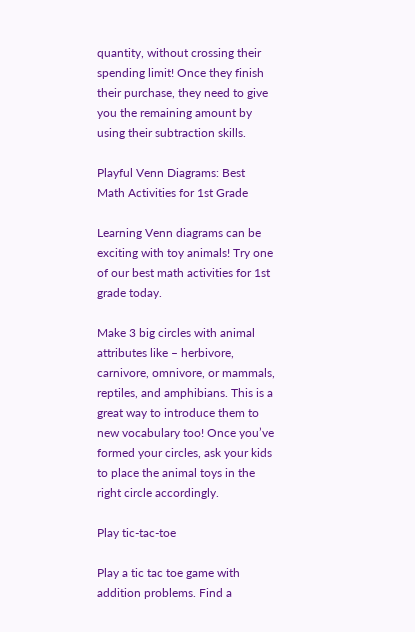quantity, without crossing their spending limit! Once they finish their purchase, they need to give you the remaining amount by using their subtraction skills.

Playful Venn Diagrams: Best Math Activities for 1st Grade

Learning Venn diagrams can be exciting with toy animals! Try one of our best math activities for 1st grade today.

Make 3 big circles with animal attributes like – herbivore, carnivore, omnivore, or mammals, reptiles, and amphibians. This is a great way to introduce them to new vocabulary too! Once you’ve formed your circles, ask your kids to place the animal toys in the right circle accordingly.

Play tic-tac-toe

Play a tic tac toe game with addition problems. Find a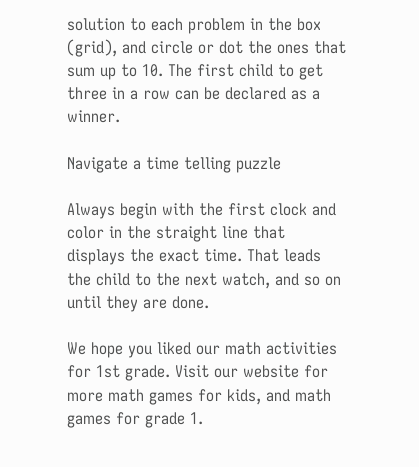solution to each problem in the box (grid), and circle or dot the ones that sum up to 10. The first child to get three in a row can be declared as a winner.

Navigate a time telling puzzle

Always begin with the first clock and color in the straight line that displays the exact time. That leads the child to the next watch, and so on until they are done.

We hope you liked our math activities for 1st grade. Visit our website for more math games for kids, and math games for grade 1.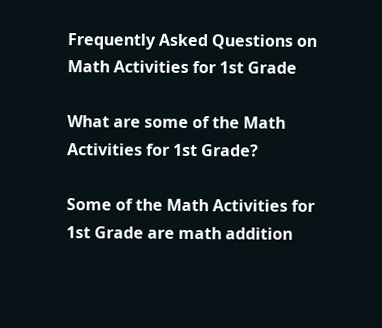Frequently Asked Questions on Math Activities for 1st Grade

What are some of the Math Activities for 1st Grade?

Some of the Math Activities for 1st Grade are math addition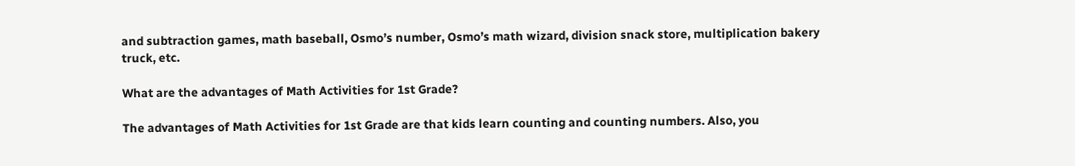and subtraction games, math baseball, Osmo’s number, Osmo’s math wizard, division snack store, multiplication bakery truck, etc.

What are the advantages of Math Activities for 1st Grade?

The advantages of Math Activities for 1st Grade are that kids learn counting and counting numbers. Also, you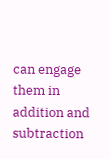can engage them in addition and subtraction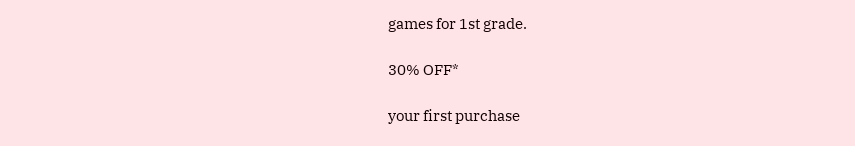games for 1st grade.

30% OFF*

your first purchase